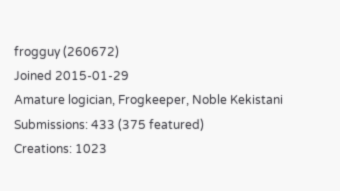frogguy (260672)
Joined 2015-01-29
Amature logician, Frogkeeper, Noble Kekistani
Submissions: 433 (375 featured)
Creations: 1023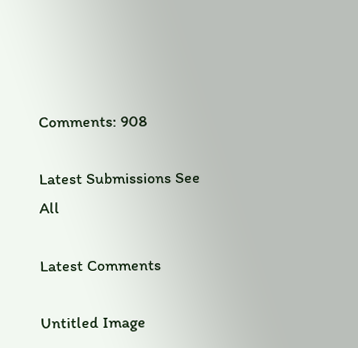Comments: 908

Latest Submissions See All

Latest Comments

Untitled Image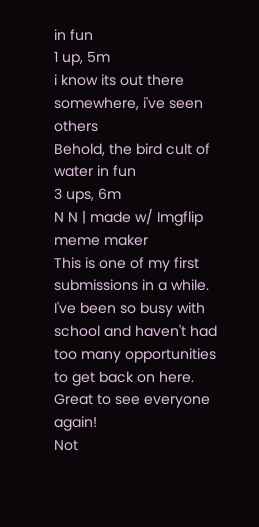in fun
1 up, 5m
i know its out there somewhere, i've seen others
Behold, the bird cult of water in fun
3 ups, 6m
N N | made w/ Imgflip meme maker
This is one of my first submissions in a while. I've been so busy with school and haven't had too many opportunities to get back on here. Great to see everyone again!
Not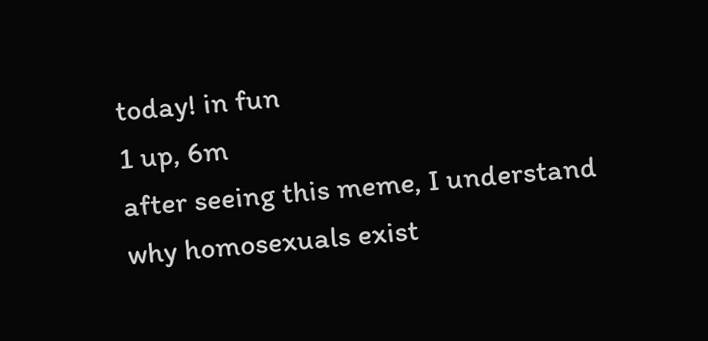today! in fun
1 up, 6m
after seeing this meme, I understand why homosexuals exist